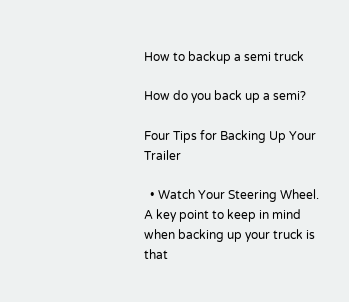How to backup a semi truck

How do you back up a semi?

Four Tips for Backing Up Your Trailer

  • Watch Your Steering Wheel. A key point to keep in mind when backing up your truck is that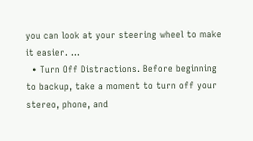you can look at your steering wheel to make it easier. …
  • Turn Off Distractions. Before beginning to backup, take a moment to turn off your stereo, phone, and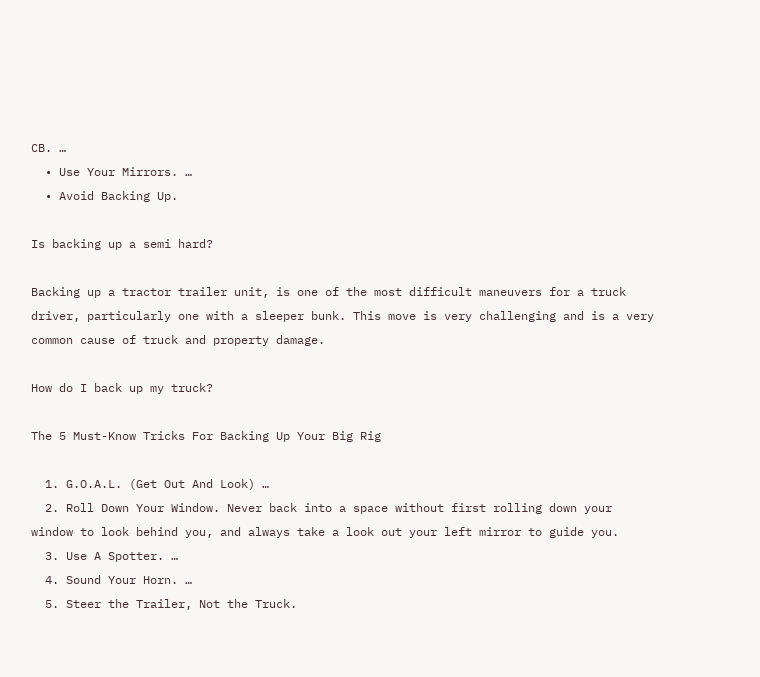CB. …
  • Use Your Mirrors. …
  • Avoid Backing Up.

Is backing up a semi hard?

Backing up a tractor trailer unit, is one of the most difficult maneuvers for a truck driver, particularly one with a sleeper bunk. This move is very challenging and is a very common cause of truck and property damage.

How do I back up my truck?

The 5 Must-Know Tricks For Backing Up Your Big Rig

  1. G.O.A.L. (Get Out And Look) …
  2. Roll Down Your Window. Never back into a space without first rolling down your window to look behind you, and always take a look out your left mirror to guide you.
  3. Use A Spotter. …
  4. Sound Your Horn. …
  5. Steer the Trailer, Not the Truck.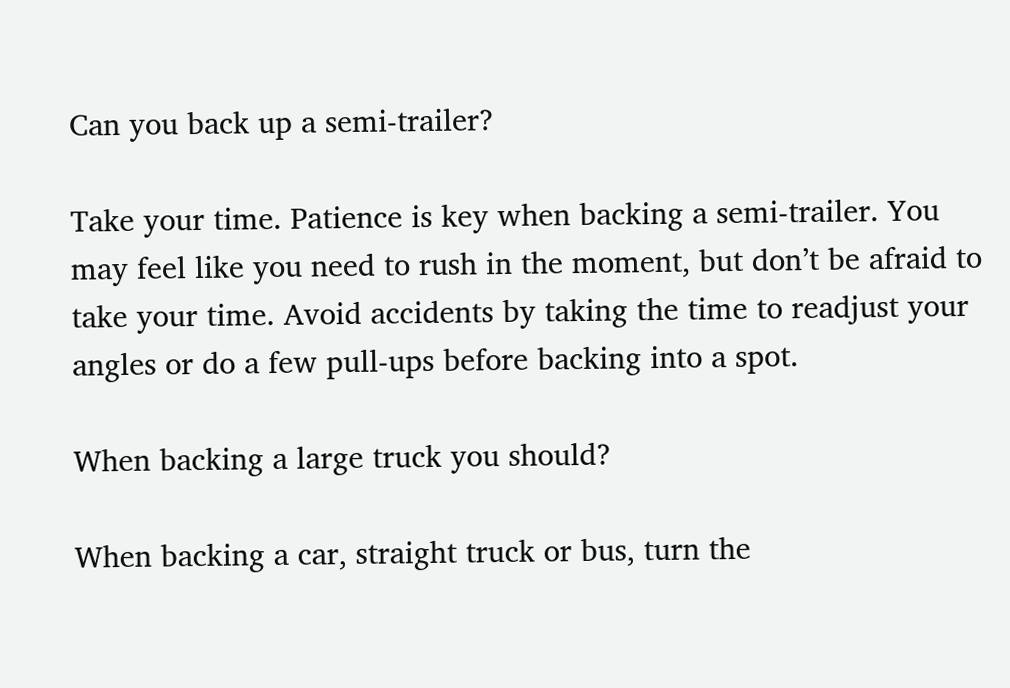Can you back up a semi-trailer?

Take your time. Patience is key when backing a semi-trailer. You may feel like you need to rush in the moment, but don’t be afraid to take your time. Avoid accidents by taking the time to readjust your angles or do a few pull-ups before backing into a spot.

When backing a large truck you should?

When backing a car, straight truck or bus, turn the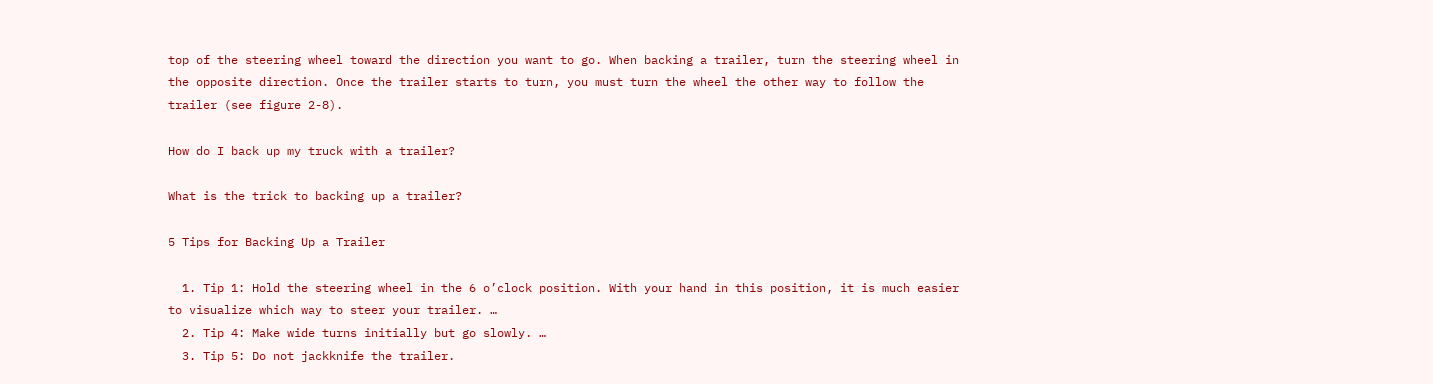top of the steering wheel toward the direction you want to go. When backing a trailer, turn the steering wheel in the opposite direction. Once the trailer starts to turn, you must turn the wheel the other way to follow the trailer (see figure 2-8).

How do I back up my truck with a trailer?

What is the trick to backing up a trailer?

5 Tips for Backing Up a Trailer

  1. Tip 1: Hold the steering wheel in the 6 o’clock position. With your hand in this position, it is much easier to visualize which way to steer your trailer. …
  2. Tip 4: Make wide turns initially but go slowly. …
  3. Tip 5: Do not jackknife the trailer.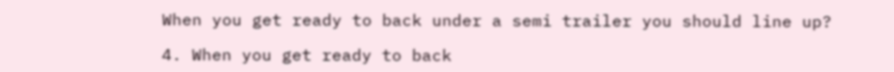When you get ready to back under a semi trailer you should line up?

4. When you get ready to back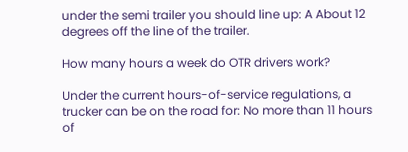under the semi trailer you should line up: A About 12 degrees off the line of the trailer.

How many hours a week do OTR drivers work?

Under the current hours-of-service regulations, a trucker can be on the road for: No more than 11 hours of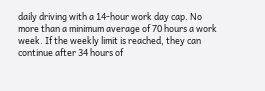daily driving with a 14-hour work day cap. No more than a minimum average of 70 hours a work week. If the weekly limit is reached, they can continue after 34 hours of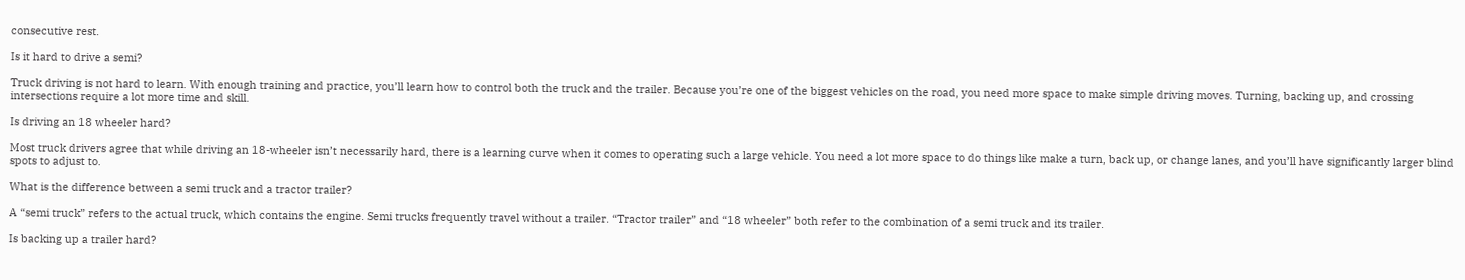consecutive rest.

Is it hard to drive a semi?

Truck driving is not hard to learn. With enough training and practice, you’ll learn how to control both the truck and the trailer. Because you’re one of the biggest vehicles on the road, you need more space to make simple driving moves. Turning, backing up, and crossing intersections require a lot more time and skill.

Is driving an 18 wheeler hard?

Most truck drivers agree that while driving an 18-wheeler isn’t necessarily hard, there is a learning curve when it comes to operating such a large vehicle. You need a lot more space to do things like make a turn, back up, or change lanes, and you’ll have significantly larger blind spots to adjust to.

What is the difference between a semi truck and a tractor trailer?

A “semi truck” refers to the actual truck, which contains the engine. Semi trucks frequently travel without a trailer. “Tractor trailer” and “18 wheeler” both refer to the combination of a semi truck and its trailer.

Is backing up a trailer hard?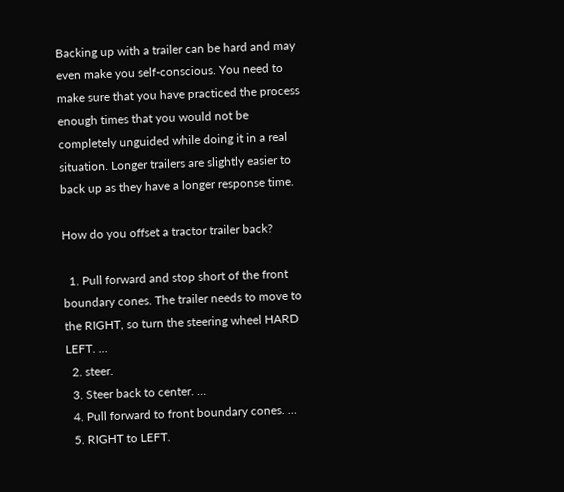Backing up with a trailer can be hard and may even make you self-conscious. You need to make sure that you have practiced the process enough times that you would not be completely unguided while doing it in a real situation. Longer trailers are slightly easier to back up as they have a longer response time.

How do you offset a tractor trailer back?

  1. Pull forward and stop short of the front boundary cones. The trailer needs to move to the RIGHT, so turn the steering wheel HARD LEFT. …
  2. steer.
  3. Steer back to center. …
  4. Pull forward to front boundary cones. …
  5. RIGHT to LEFT.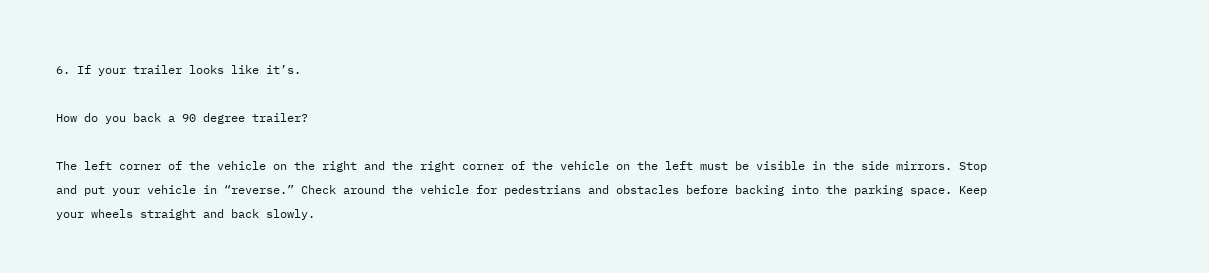6. If your trailer looks like it’s.

How do you back a 90 degree trailer?

The left corner of the vehicle on the right and the right corner of the vehicle on the left must be visible in the side mirrors. Stop and put your vehicle in “reverse.” Check around the vehicle for pedestrians and obstacles before backing into the parking space. Keep your wheels straight and back slowly.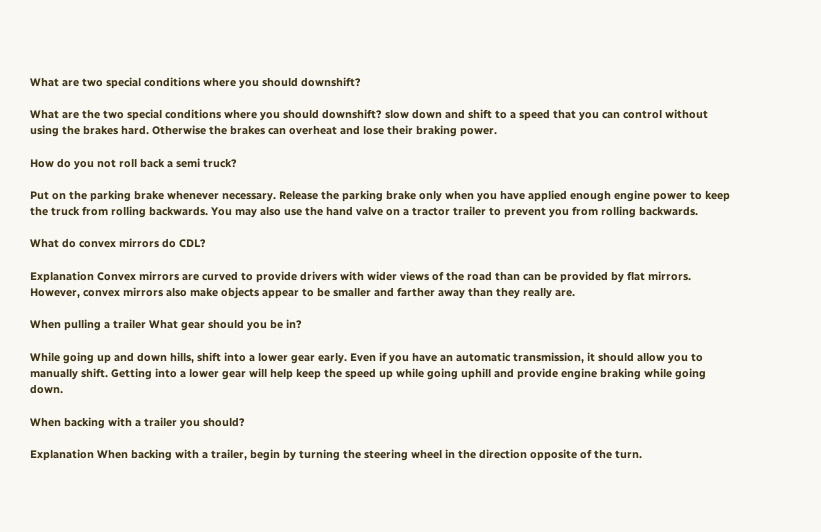What are two special conditions where you should downshift?

What are the two special conditions where you should downshift? slow down and shift to a speed that you can control without using the brakes hard. Otherwise the brakes can overheat and lose their braking power.

How do you not roll back a semi truck?

Put on the parking brake whenever necessary. Release the parking brake only when you have applied enough engine power to keep the truck from rolling backwards. You may also use the hand valve on a tractor trailer to prevent you from rolling backwards.

What do convex mirrors do CDL?

Explanation Convex mirrors are curved to provide drivers with wider views of the road than can be provided by flat mirrors. However, convex mirrors also make objects appear to be smaller and farther away than they really are.

When pulling a trailer What gear should you be in?

While going up and down hills, shift into a lower gear early. Even if you have an automatic transmission, it should allow you to manually shift. Getting into a lower gear will help keep the speed up while going uphill and provide engine braking while going down.

When backing with a trailer you should?

Explanation When backing with a trailer, begin by turning the steering wheel in the direction opposite of the turn.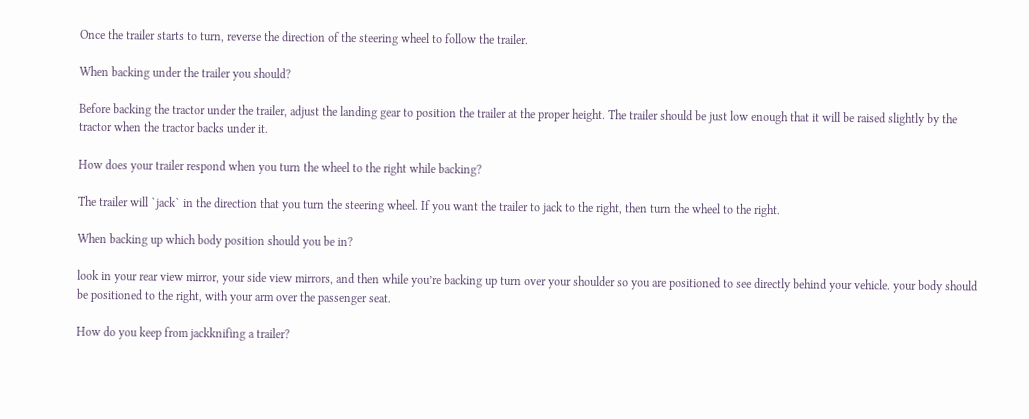Once the trailer starts to turn, reverse the direction of the steering wheel to follow the trailer.

When backing under the trailer you should?

Before backing the tractor under the trailer, adjust the landing gear to position the trailer at the proper height. The trailer should be just low enough that it will be raised slightly by the tractor when the tractor backs under it.

How does your trailer respond when you turn the wheel to the right while backing?

The trailer will `jack` in the direction that you turn the steering wheel. If you want the trailer to jack to the right, then turn the wheel to the right.

When backing up which body position should you be in?

look in your rear view mirror, your side view mirrors, and then while you’re backing up turn over your shoulder so you are positioned to see directly behind your vehicle. your body should be positioned to the right, with your arm over the passenger seat.

How do you keep from jackknifing a trailer?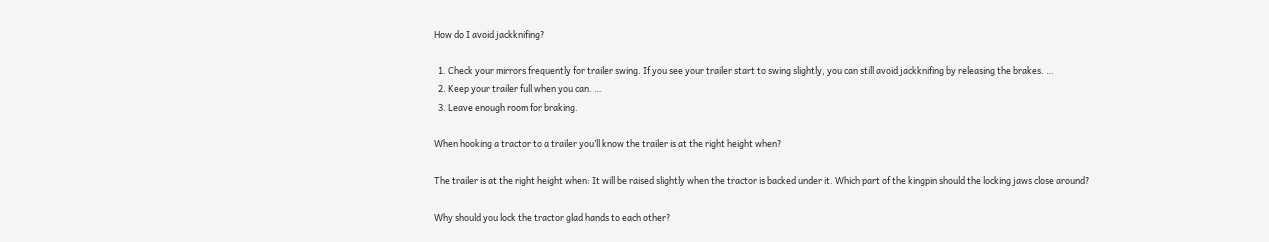How do I avoid jackknifing?

  1. Check your mirrors frequently for trailer swing. If you see your trailer start to swing slightly, you can still avoid jackknifing by releasing the brakes. …
  2. Keep your trailer full when you can. …
  3. Leave enough room for braking.

When hooking a tractor to a trailer you’ll know the trailer is at the right height when?

The trailer is at the right height when: It will be raised slightly when the tractor is backed under it. Which part of the kingpin should the locking jaws close around?

Why should you lock the tractor glad hands to each other?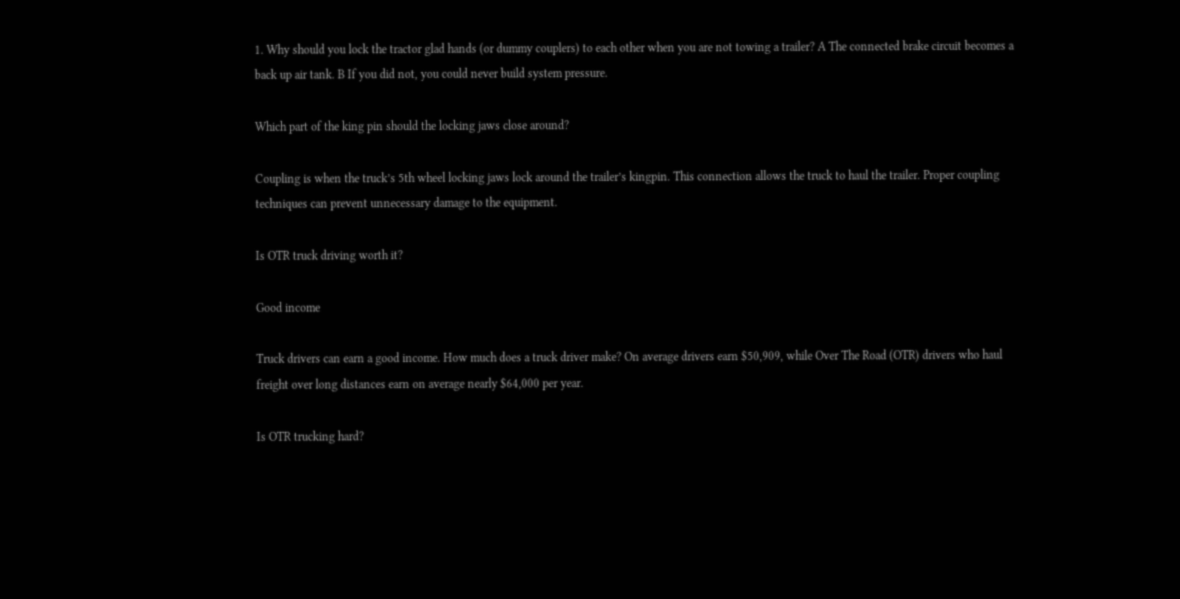1. Why should you lock the tractor glad hands (or dummy couplers) to each other when you are not towing a trailer? A The connected brake circuit becomes a back up air tank. B If you did not, you could never build system pressure.

Which part of the king pin should the locking jaws close around?

Coupling is when the truck’s 5th wheel locking jaws lock around the trailer’s kingpin. This connection allows the truck to haul the trailer. Proper coupling techniques can prevent unnecessary damage to the equipment.

Is OTR truck driving worth it?

Good income

Truck drivers can earn a good income. How much does a truck driver make? On average drivers earn $50,909, while Over The Road (OTR) drivers who haul freight over long distances earn on average nearly $64,000 per year.

Is OTR trucking hard?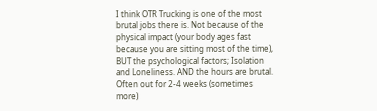I think OTR Trucking is one of the most brutal jobs there is. Not because of the physical impact (your body ages fast because you are sitting most of the time), BUT the psychological factors; Isolation and Loneliness. AND the hours are brutal. Often out for 2-4 weeks (sometimes more)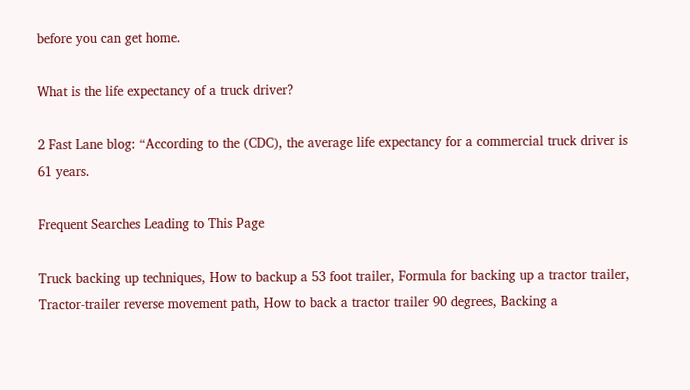before you can get home.

What is the life expectancy of a truck driver?

2 Fast Lane blog: “According to the (CDC), the average life expectancy for a commercial truck driver is 61 years.

Frequent Searches Leading to This Page

Truck backing up techniques, How to backup a 53 foot trailer, Formula for backing up a tractor trailer, Tractor-trailer reverse movement path, How to back a tractor trailer 90 degrees, Backing a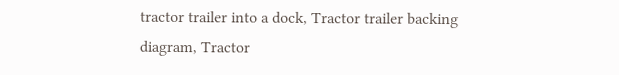tractor trailer into a dock, Tractor trailer backing diagram, Tractor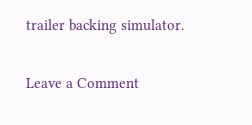trailer backing simulator.

Leave a Comment